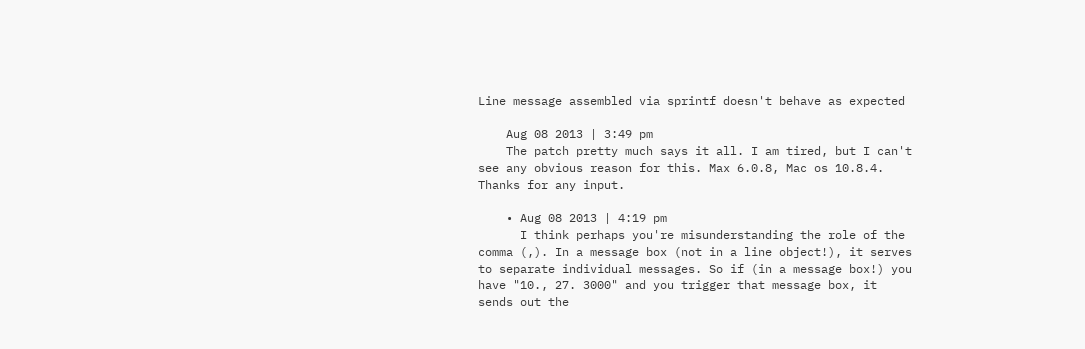Line message assembled via sprintf doesn't behave as expected

    Aug 08 2013 | 3:49 pm
    The patch pretty much says it all. I am tired, but I can't see any obvious reason for this. Max 6.0.8, Mac os 10.8.4. Thanks for any input.

    • Aug 08 2013 | 4:19 pm
      I think perhaps you're misunderstanding the role of the comma (,). In a message box (not in a line object!), it serves to separate individual messages. So if (in a message box!) you have "10., 27. 3000" and you trigger that message box, it sends out the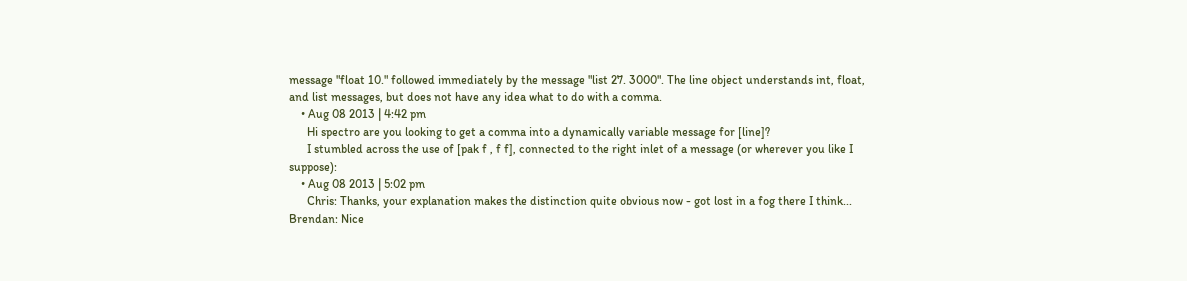message "float 10." followed immediately by the message "list 27. 3000". The line object understands int, float, and list messages, but does not have any idea what to do with a comma.
    • Aug 08 2013 | 4:42 pm
      Hi spectro are you looking to get a comma into a dynamically variable message for [line]?
      I stumbled across the use of [pak f , f f], connected to the right inlet of a message (or wherever you like I suppose):
    • Aug 08 2013 | 5:02 pm
      Chris: Thanks, your explanation makes the distinction quite obvious now - got lost in a fog there I think... Brendan: Nice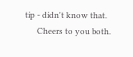tip - didn't know that.
      Cheers to you both.